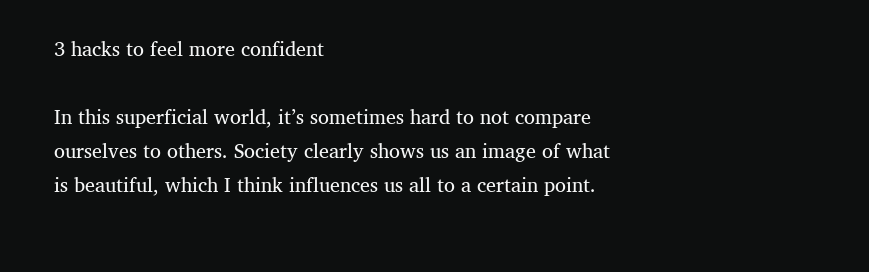3 hacks to feel more confident

In this superficial world, it’s sometimes hard to not compare ourselves to others. Society clearly shows us an image of what is beautiful, which I think influences us all to a certain point.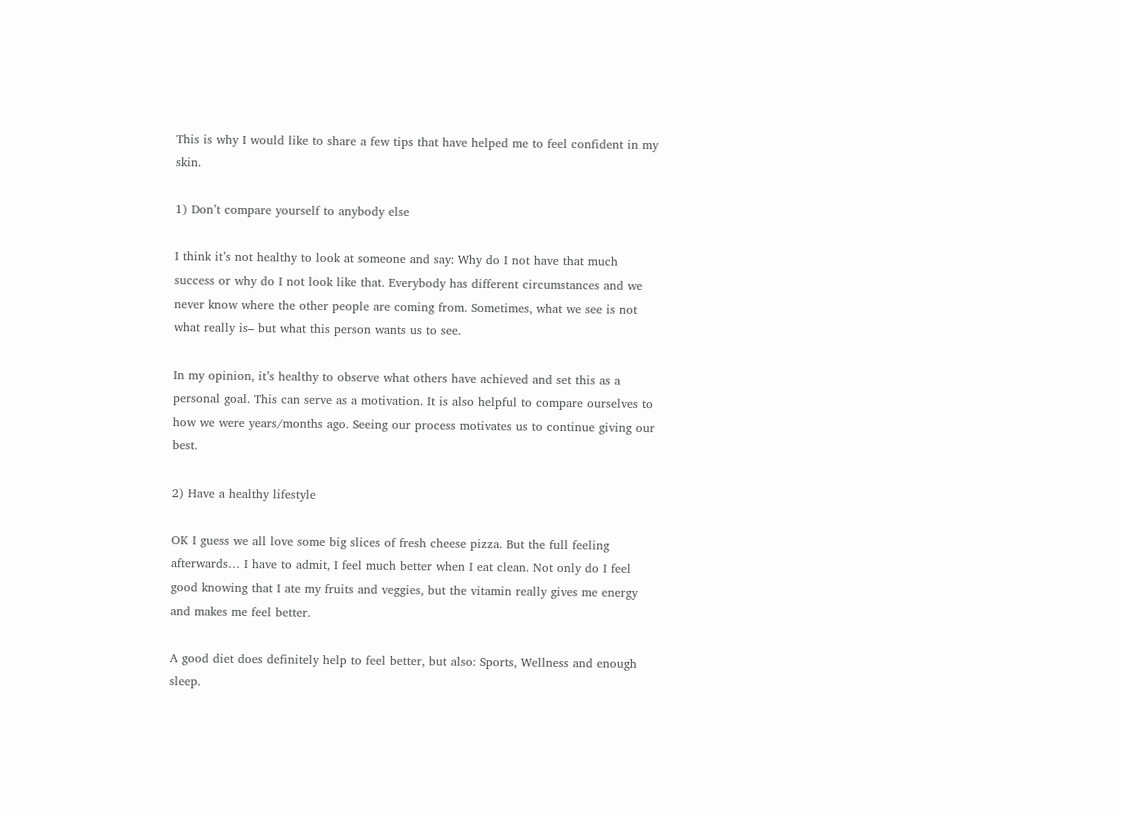This is why I would like to share a few tips that have helped me to feel confident in my skin.

1) Don’t compare yourself to anybody else

I think it’s not healthy to look at someone and say: Why do I not have that much success or why do I not look like that. Everybody has different circumstances and we never know where the other people are coming from. Sometimes, what we see is not what really is– but what this person wants us to see.

In my opinion, it’s healthy to observe what others have achieved and set this as a personal goal. This can serve as a motivation. It is also helpful to compare ourselves to how we were years/months ago. Seeing our process motivates us to continue giving our best.

2) Have a healthy lifestyle

OK I guess we all love some big slices of fresh cheese pizza. But the full feeling afterwards… I have to admit, I feel much better when I eat clean. Not only do I feel good knowing that I ate my fruits and veggies, but the vitamin really gives me energy and makes me feel better.

A good diet does definitely help to feel better, but also: Sports, Wellness and enough sleep.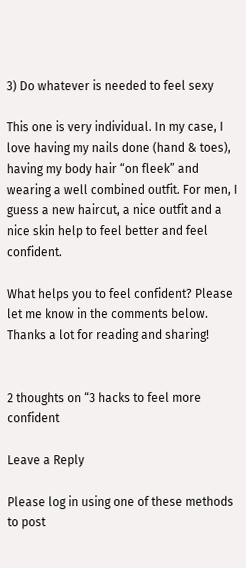3) Do whatever is needed to feel sexy

This one is very individual. In my case, I love having my nails done (hand & toes), having my body hair “on fleek” and wearing a well combined outfit. For men, I guess a new haircut, a nice outfit and a nice skin help to feel better and feel confident.

What helps you to feel confident? Please let me know in the comments below. Thanks a lot for reading and sharing!


2 thoughts on “3 hacks to feel more confident

Leave a Reply

Please log in using one of these methods to post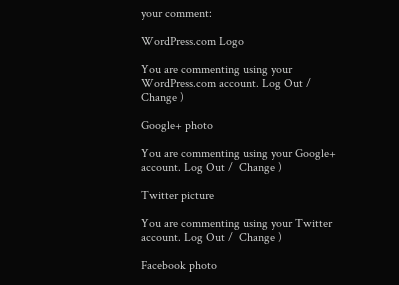your comment:

WordPress.com Logo

You are commenting using your WordPress.com account. Log Out /  Change )

Google+ photo

You are commenting using your Google+ account. Log Out /  Change )

Twitter picture

You are commenting using your Twitter account. Log Out /  Change )

Facebook photo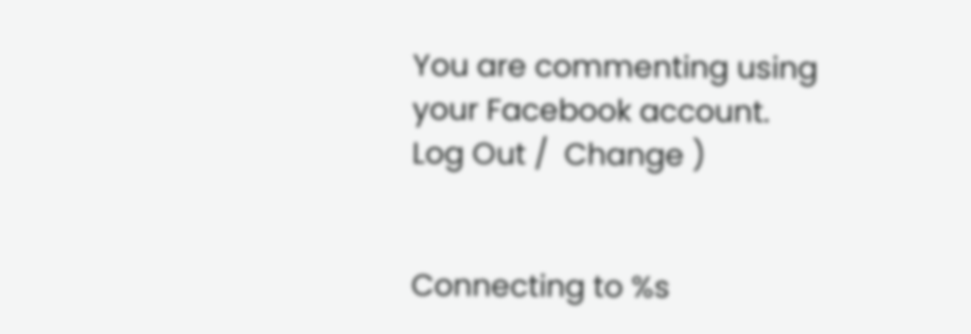You are commenting using your Facebook account. Log Out /  Change )


Connecting to %s